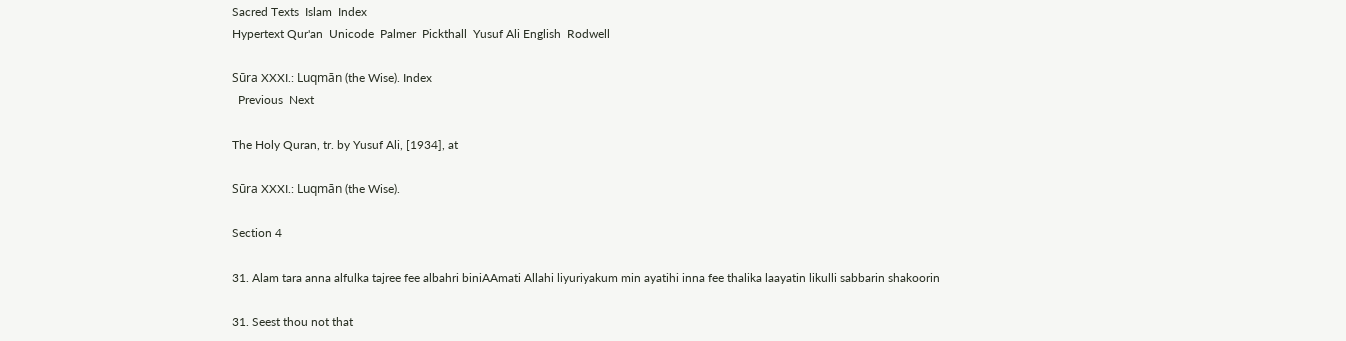Sacred Texts  Islam  Index
Hypertext Qur'an  Unicode  Palmer  Pickthall  Yusuf Ali English  Rodwell

Sūra XXXI.: Luqmān (the Wise). Index
  Previous  Next

The Holy Quran, tr. by Yusuf Ali, [1934], at

Sūra XXXI.: Luqmān (the Wise).

Section 4

31. Alam tara anna alfulka tajree fee albahri biniAAmati Allahi liyuriyakum min ayatihi inna fee thalika laayatin likulli sabbarin shakoorin

31. Seest thou not that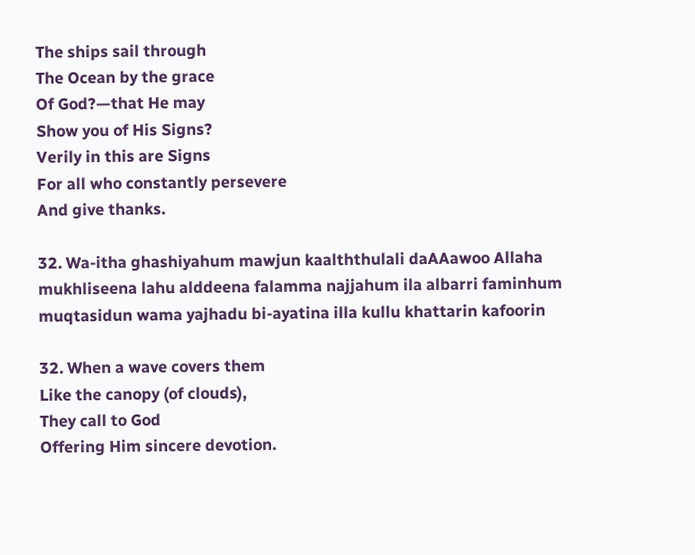The ships sail through
The Ocean by the grace
Of God?—that He may
Show you of His Signs?
Verily in this are Signs
For all who constantly persevere
And give thanks.

32. Wa-itha ghashiyahum mawjun kaalththulali daAAawoo Allaha mukhliseena lahu alddeena falamma najjahum ila albarri faminhum muqtasidun wama yajhadu bi-ayatina illa kullu khattarin kafoorin

32. When a wave covers them
Like the canopy (of clouds),
They call to God
Offering Him sincere devotion.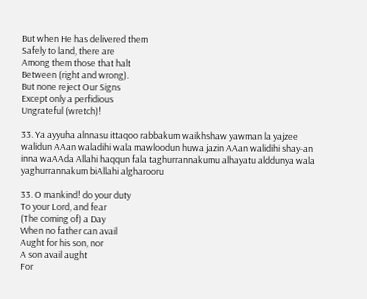But when He has delivered them
Safely to land, there are
Among them those that halt
Between (right and wrong).
But none reject Our Signs
Except only a perfidious
Ungrateful (wretch)!

33. Ya ayyuha alnnasu ittaqoo rabbakum waikhshaw yawman la yajzee walidun AAan waladihi wala mawloodun huwa jazin AAan walidihi shay-an inna waAAda Allahi haqqun fala taghurrannakumu alhayatu alddunya wala yaghurrannakum biAllahi algharooru

33. O mankind! do your duty
To your Lord, and fear
(The coming of) a Day
When no father can avail
Aught for his son, nor
A son avail aught
For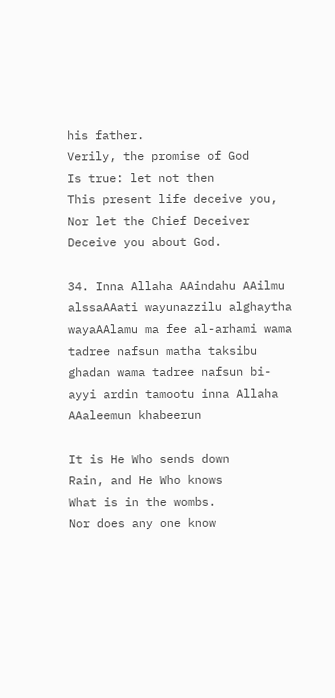his father.
Verily, the promise of God
Is true: let not then
This present life deceive you,
Nor let the Chief Deceiver
Deceive you about God.

34. Inna Allaha AAindahu AAilmu alssaAAati wayunazzilu alghaytha wayaAAlamu ma fee al-arhami wama tadree nafsun matha taksibu ghadan wama tadree nafsun bi-ayyi ardin tamootu inna Allaha AAaleemun khabeerun

It is He Who sends down
Rain, and He Who knows
What is in the wombs.
Nor does any one know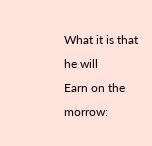What it is that he will
Earn on the morrow: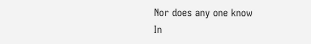Nor does any one know
In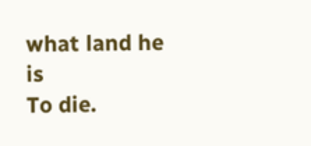what land he is
To die.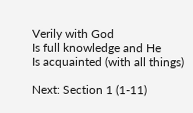Verily with God
Is full knowledge and He
Is acquainted (with all things)

Next: Section 1 (1-11)